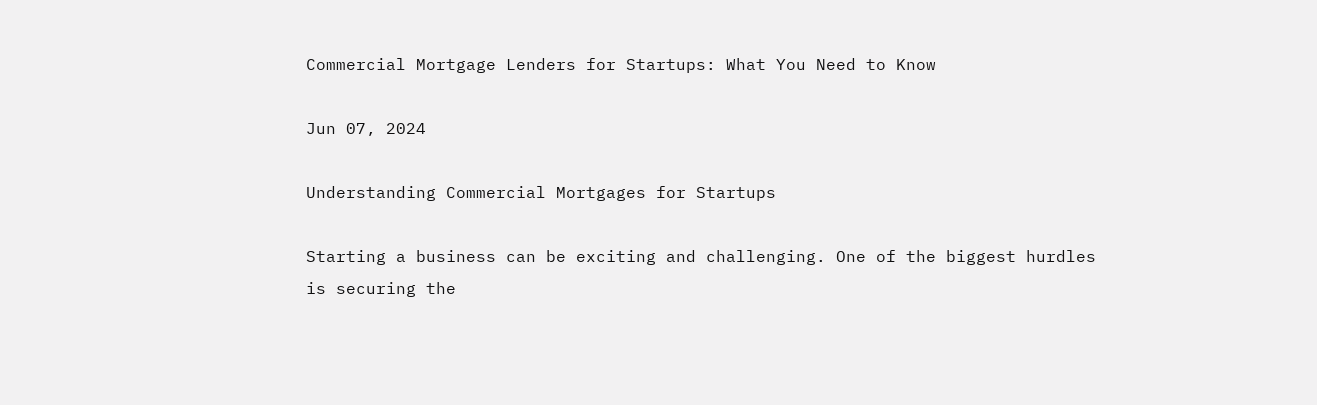Commercial Mortgage Lenders for Startups: What You Need to Know

Jun 07, 2024

Understanding Commercial Mortgages for Startups

Starting a business can be exciting and challenging. One of the biggest hurdles is securing the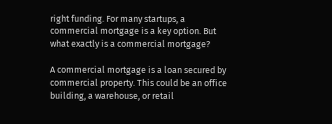right funding. For many startups, a commercial mortgage is a key option. But what exactly is a commercial mortgage?

A commercial mortgage is a loan secured by commercial property. This could be an office building, a warehouse, or retail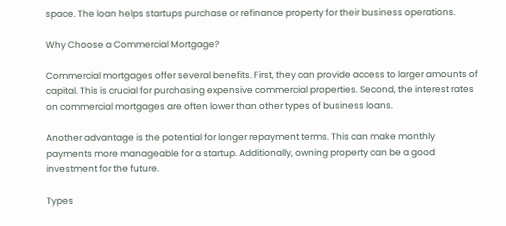space. The loan helps startups purchase or refinance property for their business operations.

Why Choose a Commercial Mortgage?

Commercial mortgages offer several benefits. First, they can provide access to larger amounts of capital. This is crucial for purchasing expensive commercial properties. Second, the interest rates on commercial mortgages are often lower than other types of business loans.

Another advantage is the potential for longer repayment terms. This can make monthly payments more manageable for a startup. Additionally, owning property can be a good investment for the future.

Types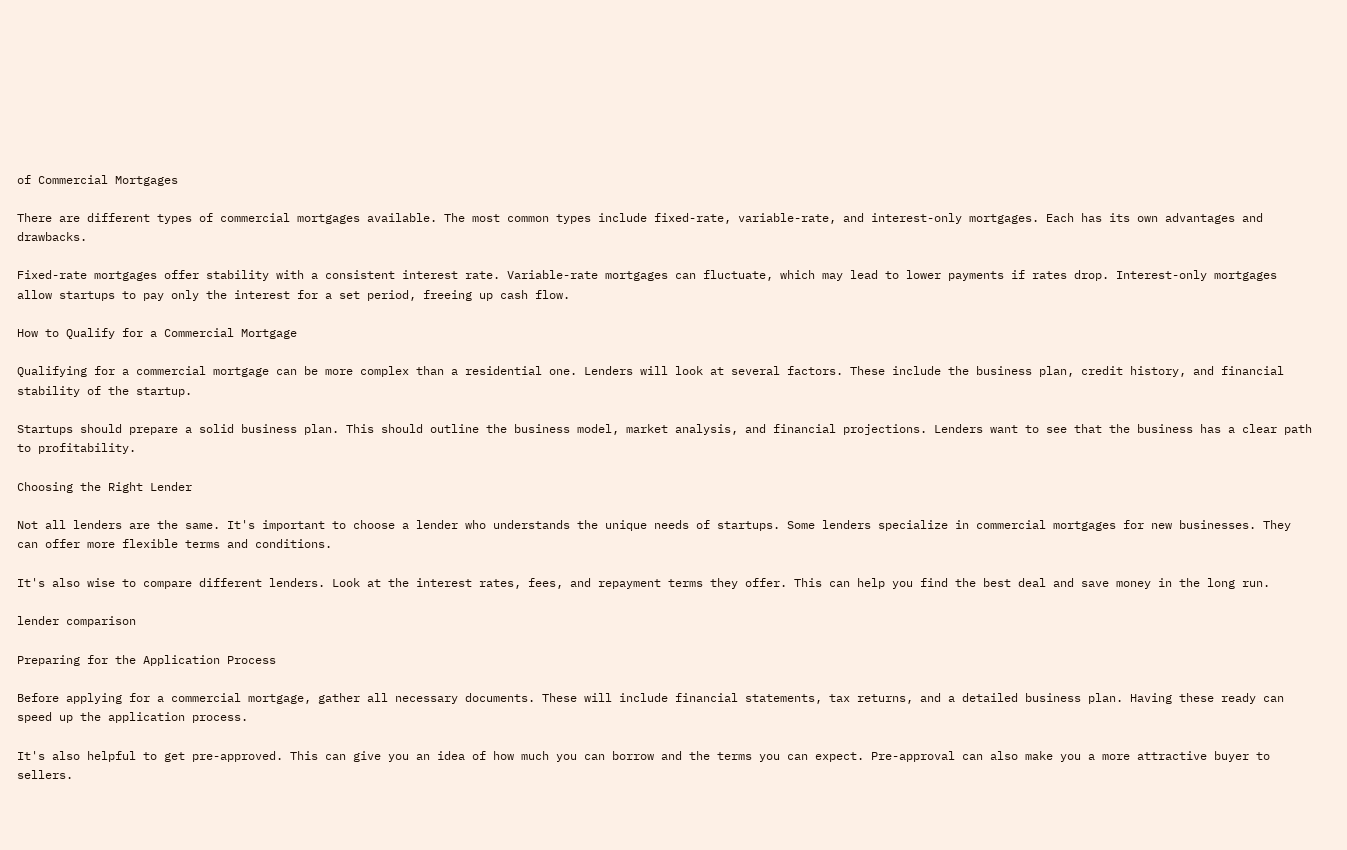of Commercial Mortgages

There are different types of commercial mortgages available. The most common types include fixed-rate, variable-rate, and interest-only mortgages. Each has its own advantages and drawbacks.

Fixed-rate mortgages offer stability with a consistent interest rate. Variable-rate mortgages can fluctuate, which may lead to lower payments if rates drop. Interest-only mortgages allow startups to pay only the interest for a set period, freeing up cash flow.

How to Qualify for a Commercial Mortgage

Qualifying for a commercial mortgage can be more complex than a residential one. Lenders will look at several factors. These include the business plan, credit history, and financial stability of the startup.

Startups should prepare a solid business plan. This should outline the business model, market analysis, and financial projections. Lenders want to see that the business has a clear path to profitability.

Choosing the Right Lender

Not all lenders are the same. It's important to choose a lender who understands the unique needs of startups. Some lenders specialize in commercial mortgages for new businesses. They can offer more flexible terms and conditions.

It's also wise to compare different lenders. Look at the interest rates, fees, and repayment terms they offer. This can help you find the best deal and save money in the long run.

lender comparison

Preparing for the Application Process

Before applying for a commercial mortgage, gather all necessary documents. These will include financial statements, tax returns, and a detailed business plan. Having these ready can speed up the application process.

It's also helpful to get pre-approved. This can give you an idea of how much you can borrow and the terms you can expect. Pre-approval can also make you a more attractive buyer to sellers.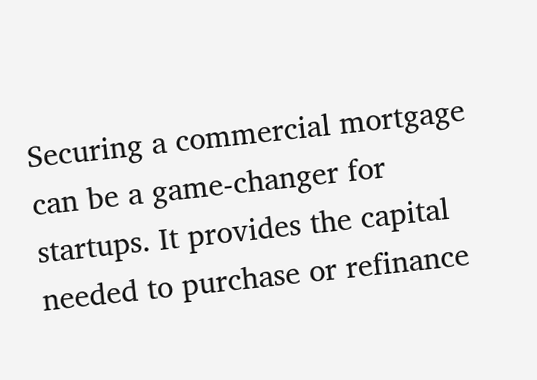Securing a commercial mortgage can be a game-changer for startups. It provides the capital needed to purchase or refinance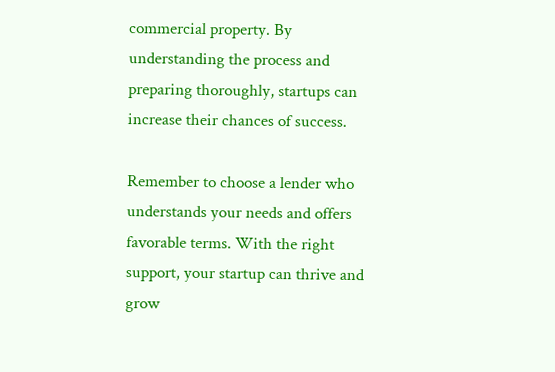commercial property. By understanding the process and preparing thoroughly, startups can increase their chances of success.

Remember to choose a lender who understands your needs and offers favorable terms. With the right support, your startup can thrive and grow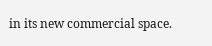in its new commercial space.